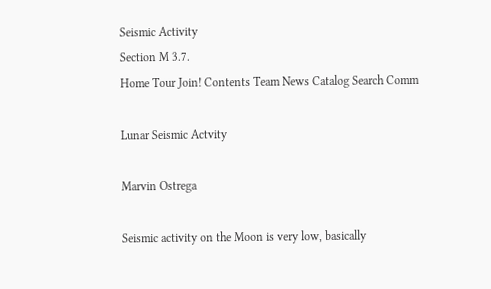Seismic Activity
Section M 3.7.
Home Tour Join! Contents Team News Catalog Search Comm

Lunar Seismic Actvity

Marvin Ostrega

Seismic activity on the Moon is very low, basically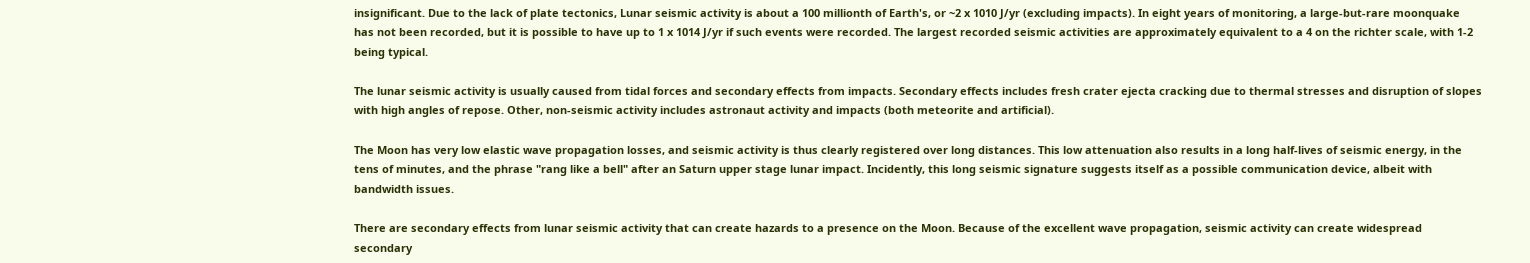insignificant. Due to the lack of plate tectonics, Lunar seismic activity is about a 100 millionth of Earth's, or ~2 x 1010 J/yr (excluding impacts). In eight years of monitoring, a large-but-rare moonquake has not been recorded, but it is possible to have up to 1 x 1014 J/yr if such events were recorded. The largest recorded seismic activities are approximately equivalent to a 4 on the richter scale, with 1-2 being typical.

The lunar seismic activity is usually caused from tidal forces and secondary effects from impacts. Secondary effects includes fresh crater ejecta cracking due to thermal stresses and disruption of slopes with high angles of repose. Other, non-seismic activity includes astronaut activity and impacts (both meteorite and artificial).

The Moon has very low elastic wave propagation losses, and seismic activity is thus clearly registered over long distances. This low attenuation also results in a long half-lives of seismic energy, in the tens of minutes, and the phrase "rang like a bell" after an Saturn upper stage lunar impact. Incidently, this long seismic signature suggests itself as a possible communication device, albeit with bandwidth issues.

There are secondary effects from lunar seismic activity that can create hazards to a presence on the Moon. Because of the excellent wave propagation, seismic activity can create widespread secondary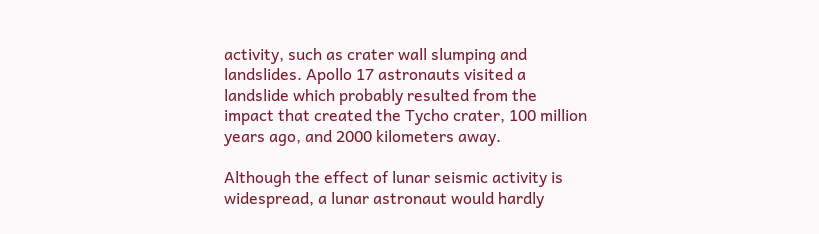activity, such as crater wall slumping and landslides. Apollo 17 astronauts visited a landslide which probably resulted from the impact that created the Tycho crater, 100 million years ago, and 2000 kilometers away.

Although the effect of lunar seismic activity is widespread, a lunar astronaut would hardly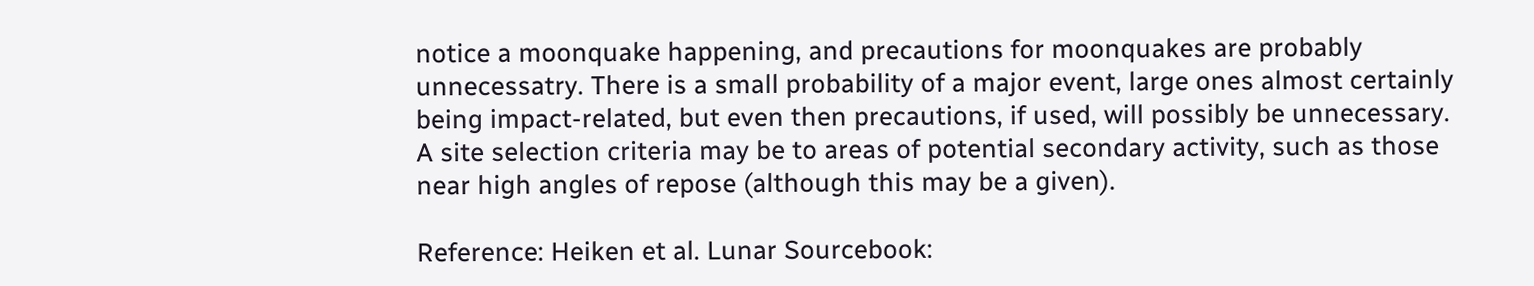notice a moonquake happening, and precautions for moonquakes are probably unnecessatry. There is a small probability of a major event, large ones almost certainly being impact-related, but even then precautions, if used, will possibly be unnecessary. A site selection criteria may be to areas of potential secondary activity, such as those near high angles of repose (although this may be a given).

Reference: Heiken et al. Lunar Sourcebook: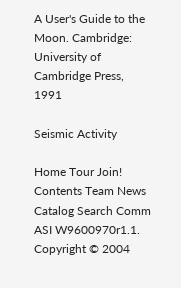A User's Guide to the Moon. Cambridge: University of Cambridge Press, 1991

Seismic Activity

Home Tour Join! Contents Team News Catalog Search Comm
ASI W9600970r1.1. Copyright © 2004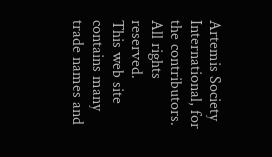Artemis Society International, for the contributors. All rights reserved.
This web site contains many trade names and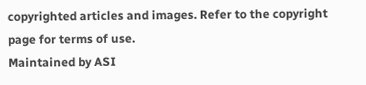copyrighted articles and images. Refer to the copyright page for terms of use.
Maintained by ASI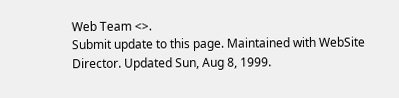Web Team <>.
Submit update to this page. Maintained with WebSite Director. Updated Sun, Aug 8, 1999.